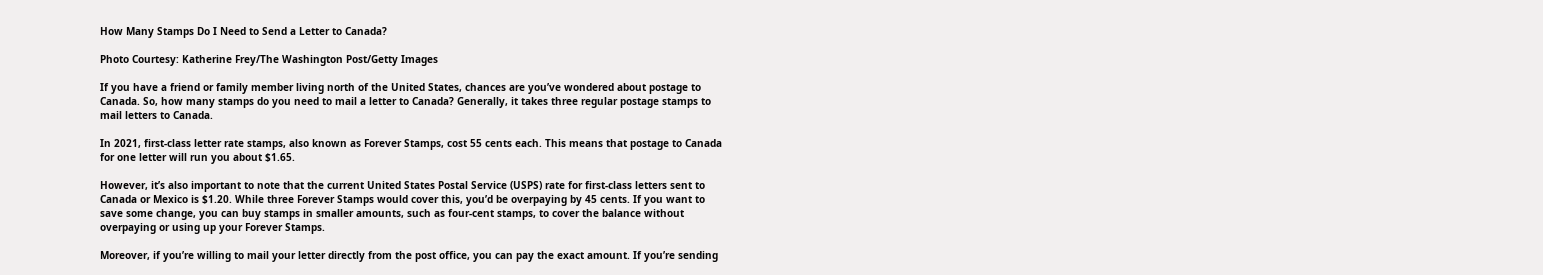How Many Stamps Do I Need to Send a Letter to Canada?

Photo Courtesy: Katherine Frey/The Washington Post/Getty Images

If you have a friend or family member living north of the United States, chances are you’ve wondered about postage to Canada. So, how many stamps do you need to mail a letter to Canada? Generally, it takes three regular postage stamps to mail letters to Canada.

In 2021, first-class letter rate stamps, also known as Forever Stamps, cost 55 cents each. This means that postage to Canada for one letter will run you about $1.65.

However, it’s also important to note that the current United States Postal Service (USPS) rate for first-class letters sent to Canada or Mexico is $1.20. While three Forever Stamps would cover this, you’d be overpaying by 45 cents. If you want to save some change, you can buy stamps in smaller amounts, such as four-cent stamps, to cover the balance without overpaying or using up your Forever Stamps.

Moreover, if you’re willing to mail your letter directly from the post office, you can pay the exact amount. If you’re sending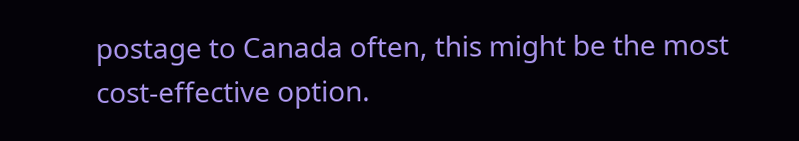postage to Canada often, this might be the most cost-effective option.